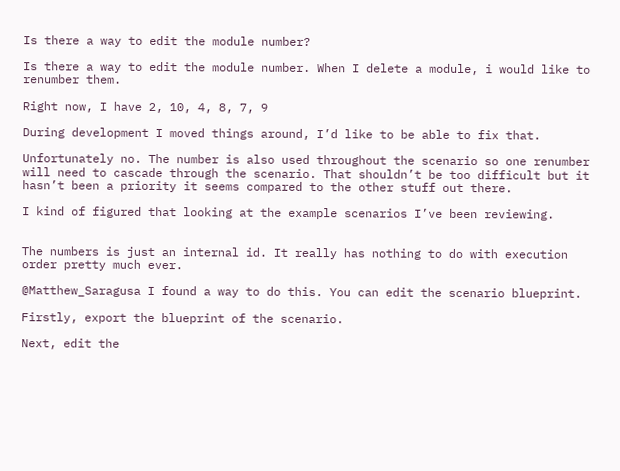Is there a way to edit the module number?

Is there a way to edit the module number. When I delete a module, i would like to renumber them.

Right now, I have 2, 10, 4, 8, 7, 9

During development I moved things around, I’d like to be able to fix that.

Unfortunately no. The number is also used throughout the scenario so one renumber will need to cascade through the scenario. That shouldn’t be too difficult but it hasn’t been a priority it seems compared to the other stuff out there.

I kind of figured that looking at the example scenarios I’ve been reviewing.


The numbers is just an internal id. It really has nothing to do with execution order pretty much ever.

@Matthew_Saragusa I found a way to do this. You can edit the scenario blueprint.

Firstly, export the blueprint of the scenario.

Next, edit the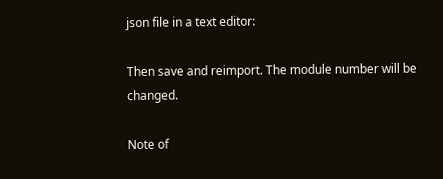json file in a text editor:

Then save and reimport. The module number will be changed.

Note of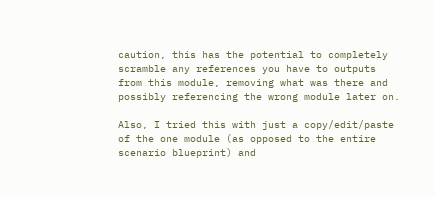caution, this has the potential to completely scramble any references you have to outputs from this module, removing what was there and possibly referencing the wrong module later on.

Also, I tried this with just a copy/edit/paste of the one module (as opposed to the entire scenario blueprint) and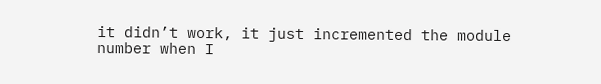it didn’t work, it just incremented the module number when I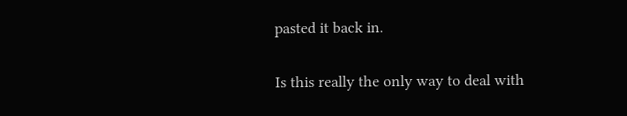pasted it back in.

Is this really the only way to deal with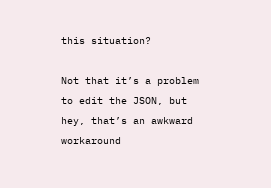this situation?

Not that it’s a problem to edit the JSON, but hey, that’s an awkward workaround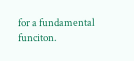for a fundamental funciton.